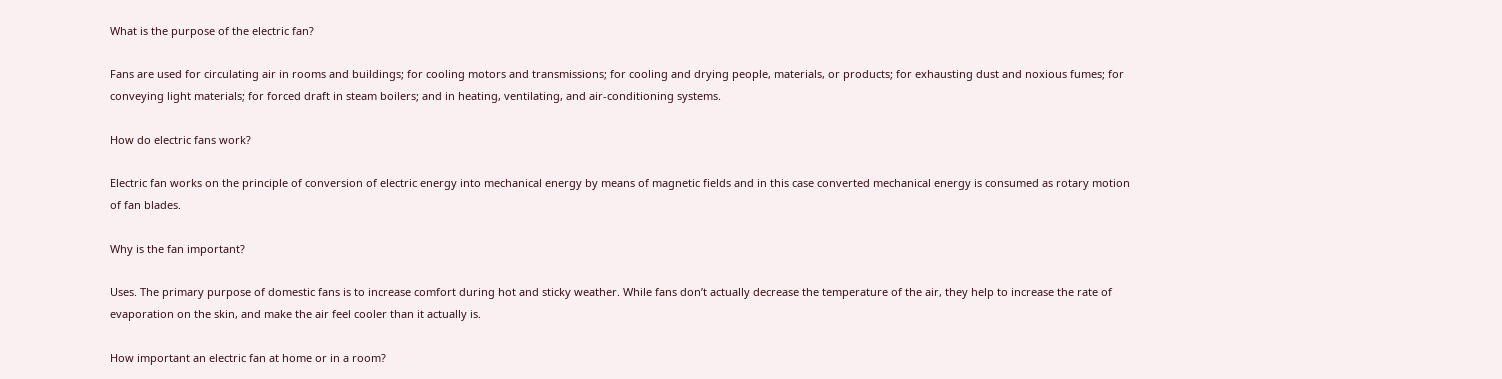What is the purpose of the electric fan?

Fans are used for circulating air in rooms and buildings; for cooling motors and transmissions; for cooling and drying people, materials, or products; for exhausting dust and noxious fumes; for conveying light materials; for forced draft in steam boilers; and in heating, ventilating, and air-conditioning systems.

How do electric fans work?

Electric fan works on the principle of conversion of electric energy into mechanical energy by means of magnetic fields and in this case converted mechanical energy is consumed as rotary motion of fan blades.

Why is the fan important?

Uses. The primary purpose of domestic fans is to increase comfort during hot and sticky weather. While fans don’t actually decrease the temperature of the air, they help to increase the rate of evaporation on the skin, and make the air feel cooler than it actually is.

How important an electric fan at home or in a room?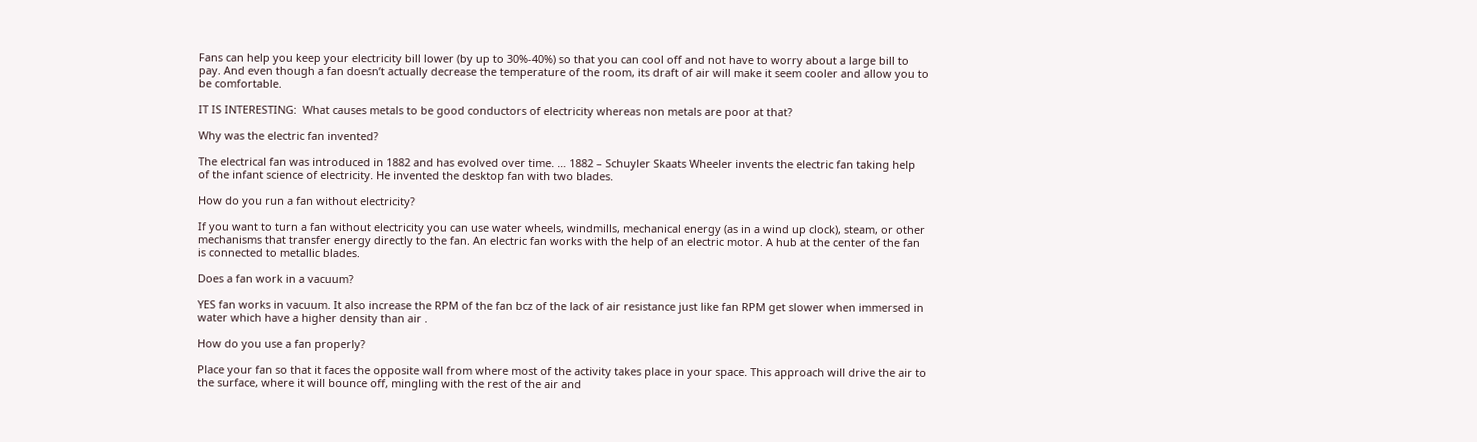Fans can help you keep your electricity bill lower (by up to 30%-40%) so that you can cool off and not have to worry about a large bill to pay. And even though a fan doesn’t actually decrease the temperature of the room, its draft of air will make it seem cooler and allow you to be comfortable.

IT IS INTERESTING:  What causes metals to be good conductors of electricity whereas non metals are poor at that?

Why was the electric fan invented?

The electrical fan was introduced in 1882 and has evolved over time. … 1882 – Schuyler Skaats Wheeler invents the electric fan taking help of the infant science of electricity. He invented the desktop fan with two blades.

How do you run a fan without electricity?

If you want to turn a fan without electricity you can use water wheels, windmills, mechanical energy (as in a wind up clock), steam, or other mechanisms that transfer energy directly to the fan. An electric fan works with the help of an electric motor. A hub at the center of the fan is connected to metallic blades.

Does a fan work in a vacuum?

YES fan works in vacuum. It also increase the RPM of the fan bcz of the lack of air resistance just like fan RPM get slower when immersed in water which have a higher density than air .

How do you use a fan properly?

Place your fan so that it faces the opposite wall from where most of the activity takes place in your space. This approach will drive the air to the surface, where it will bounce off, mingling with the rest of the air and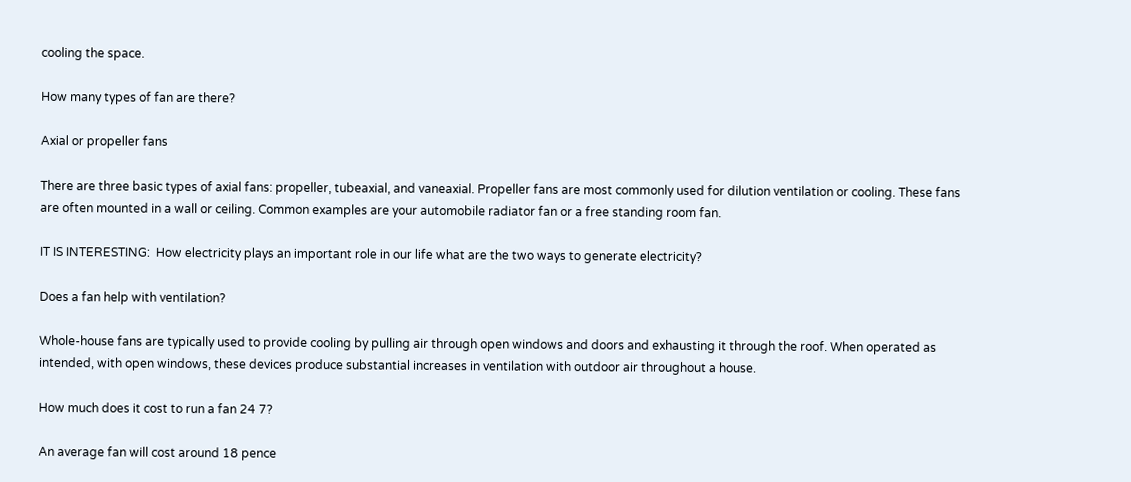cooling the space.

How many types of fan are there?

Axial or propeller fans

There are three basic types of axial fans: propeller, tubeaxial, and vaneaxial. Propeller fans are most commonly used for dilution ventilation or cooling. These fans are often mounted in a wall or ceiling. Common examples are your automobile radiator fan or a free standing room fan.

IT IS INTERESTING:  How electricity plays an important role in our life what are the two ways to generate electricity?

Does a fan help with ventilation?

Whole-house fans are typically used to provide cooling by pulling air through open windows and doors and exhausting it through the roof. When operated as intended, with open windows, these devices produce substantial increases in ventilation with outdoor air throughout a house.

How much does it cost to run a fan 24 7?

An average fan will cost around 18 pence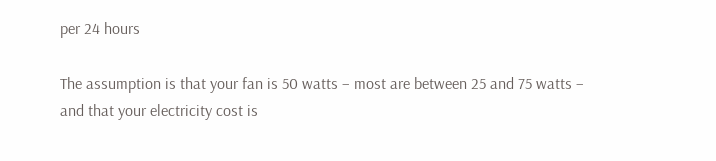per 24 hours

The assumption is that your fan is 50 watts – most are between 25 and 75 watts – and that your electricity cost is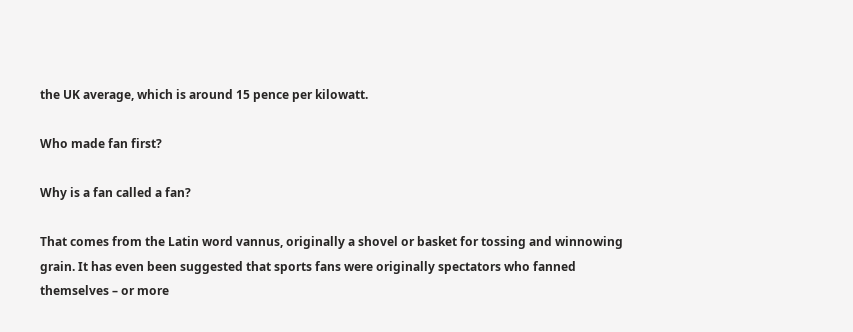the UK average, which is around 15 pence per kilowatt.

Who made fan first?

Why is a fan called a fan?

That comes from the Latin word vannus, originally a shovel or basket for tossing and winnowing grain. It has even been suggested that sports fans were originally spectators who fanned themselves – or more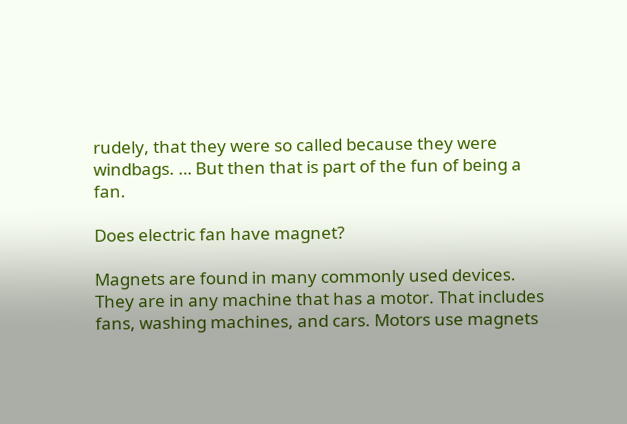rudely, that they were so called because they were windbags. … But then that is part of the fun of being a fan.

Does electric fan have magnet?

Magnets are found in many commonly used devices. They are in any machine that has a motor. That includes fans, washing machines, and cars. Motors use magnets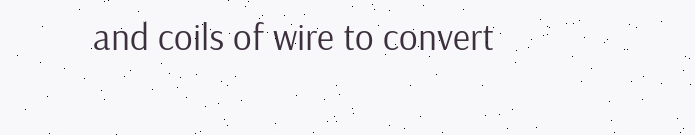and coils of wire to convert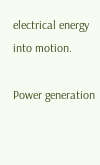electrical energy into motion.

Power generation